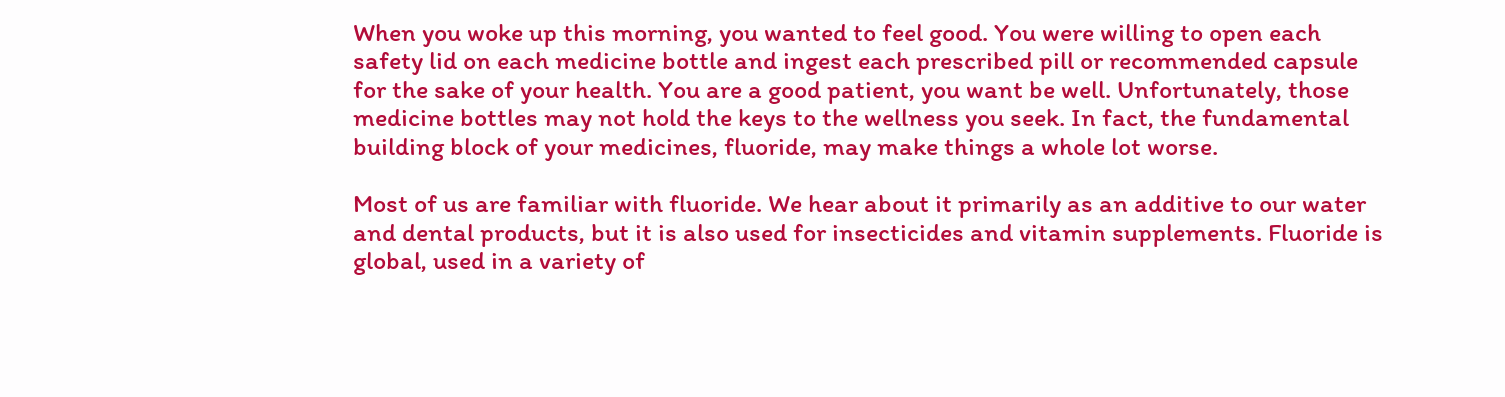When you woke up this morning, you wanted to feel good. You were willing to open each safety lid on each medicine bottle and ingest each prescribed pill or recommended capsule for the sake of your health. You are a good patient, you want be well. Unfortunately, those medicine bottles may not hold the keys to the wellness you seek. In fact, the fundamental building block of your medicines, fluoride, may make things a whole lot worse.

Most of us are familiar with fluoride. We hear about it primarily as an additive to our water and dental products, but it is also used for insecticides and vitamin supplements. Fluoride is global, used in a variety of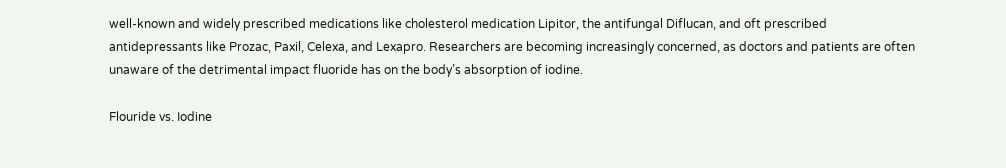well-known and widely prescribed medications like cholesterol medication Lipitor, the antifungal Diflucan, and oft prescribed antidepressants like Prozac, Paxil, Celexa, and Lexapro. Researchers are becoming increasingly concerned, as doctors and patients are often unaware of the detrimental impact fluoride has on the body’s absorption of iodine.

Flouride vs. Iodine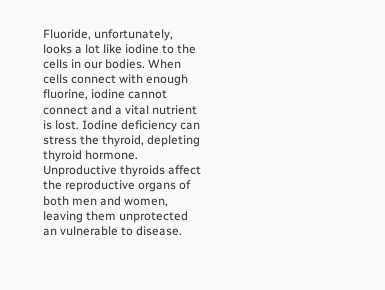Fluoride, unfortunately, looks a lot like iodine to the cells in our bodies. When cells connect with enough fluorine, iodine cannot connect and a vital nutrient is lost. Iodine deficiency can stress the thyroid, depleting thyroid hormone. Unproductive thyroids affect the reproductive organs of both men and women, leaving them unprotected an vulnerable to disease.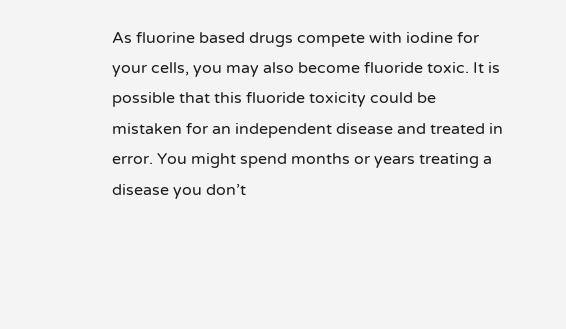As fluorine based drugs compete with iodine for your cells, you may also become fluoride toxic. It is possible that this fluoride toxicity could be mistaken for an independent disease and treated in error. You might spend months or years treating a disease you don’t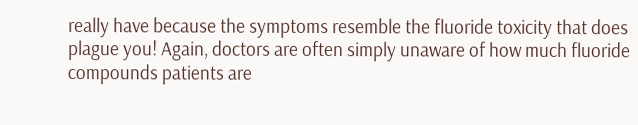really have because the symptoms resemble the fluoride toxicity that does plague you! Again, doctors are often simply unaware of how much fluoride compounds patients are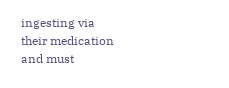ingesting via their medication and must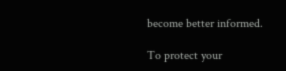become better informed.

To protect your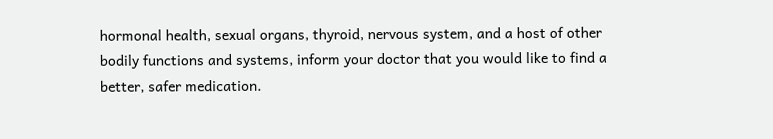hormonal health, sexual organs, thyroid, nervous system, and a host of other bodily functions and systems, inform your doctor that you would like to find a better, safer medication.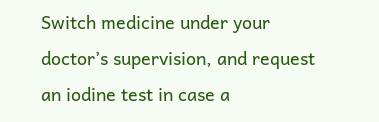Switch medicine under your doctor’s supervision, and request an iodine test in case a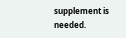supplement is needed.